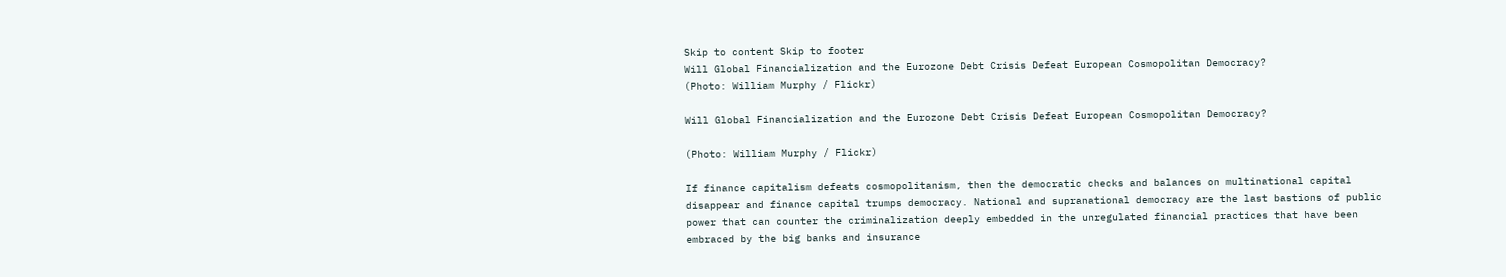Skip to content Skip to footer
Will Global Financialization and the Eurozone Debt Crisis Defeat European Cosmopolitan Democracy?
(Photo: William Murphy / Flickr)

Will Global Financialization and the Eurozone Debt Crisis Defeat European Cosmopolitan Democracy?

(Photo: William Murphy / Flickr)

If finance capitalism defeats cosmopolitanism, then the democratic checks and balances on multinational capital disappear and finance capital trumps democracy. National and supranational democracy are the last bastions of public power that can counter the criminalization deeply embedded in the unregulated financial practices that have been embraced by the big banks and insurance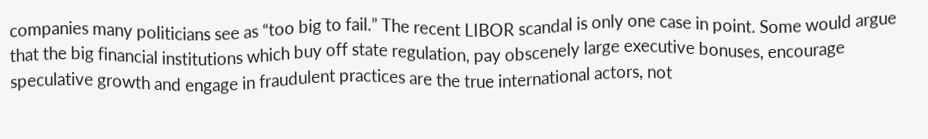companies many politicians see as “too big to fail.” The recent LIBOR scandal is only one case in point. Some would argue that the big financial institutions which buy off state regulation, pay obscenely large executive bonuses, encourage speculative growth and engage in fraudulent practices are the true international actors, not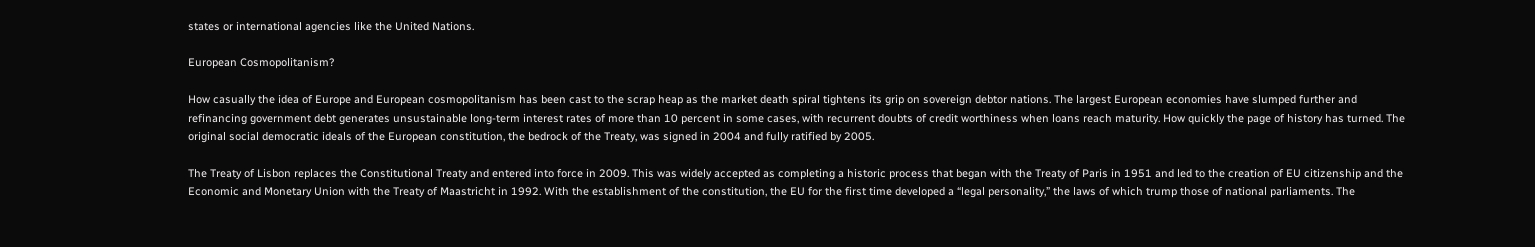states or international agencies like the United Nations.

European Cosmopolitanism?

How casually the idea of Europe and European cosmopolitanism has been cast to the scrap heap as the market death spiral tightens its grip on sovereign debtor nations. The largest European economies have slumped further and refinancing government debt generates unsustainable long-term interest rates of more than 10 percent in some cases, with recurrent doubts of credit worthiness when loans reach maturity. How quickly the page of history has turned. The original social democratic ideals of the European constitution, the bedrock of the Treaty, was signed in 2004 and fully ratified by 2005.

The Treaty of Lisbon replaces the Constitutional Treaty and entered into force in 2009. This was widely accepted as completing a historic process that began with the Treaty of Paris in 1951 and led to the creation of EU citizenship and the Economic and Monetary Union with the Treaty of Maastricht in 1992. With the establishment of the constitution, the EU for the first time developed a “legal personality,” the laws of which trump those of national parliaments. The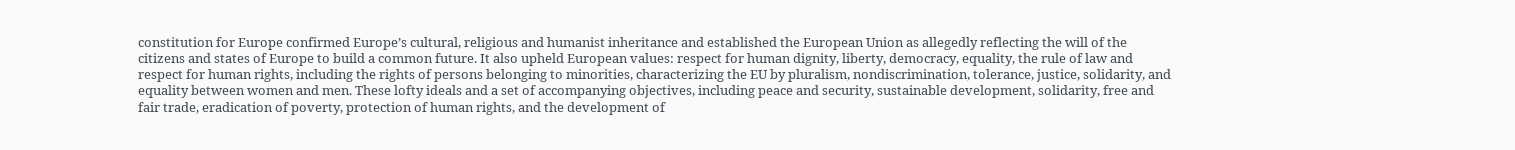constitution for Europe confirmed Europe’s cultural, religious and humanist inheritance and established the European Union as allegedly reflecting the will of the citizens and states of Europe to build a common future. It also upheld European values: respect for human dignity, liberty, democracy, equality, the rule of law and respect for human rights, including the rights of persons belonging to minorities, characterizing the EU by pluralism, nondiscrimination, tolerance, justice, solidarity, and equality between women and men. These lofty ideals and a set of accompanying objectives, including peace and security, sustainable development, solidarity, free and fair trade, eradication of poverty, protection of human rights, and the development of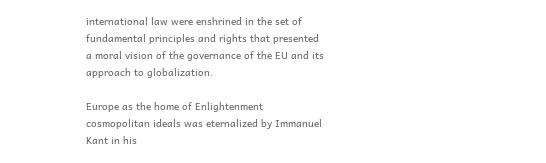international law were enshrined in the set of fundamental principles and rights that presented a moral vision of the governance of the EU and its approach to globalization.

Europe as the home of Enlightenment cosmopolitan ideals was eternalized by Immanuel Kant in his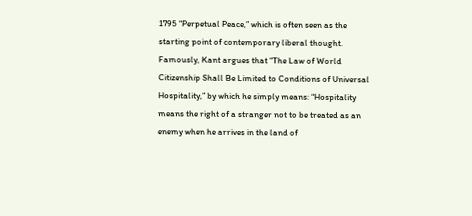1795 “Perpetual Peace,” which is often seen as the starting point of contemporary liberal thought. Famously, Kant argues that “The Law of World Citizenship Shall Be Limited to Conditions of Universal Hospitality,” by which he simply means: “Hospitality means the right of a stranger not to be treated as an enemy when he arrives in the land of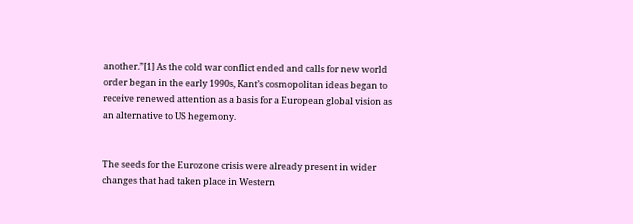another.”[1] As the cold war conflict ended and calls for new world order began in the early 1990s, Kant’s cosmopolitan ideas began to receive renewed attention as a basis for a European global vision as an alternative to US hegemony.


The seeds for the Eurozone crisis were already present in wider changes that had taken place in Western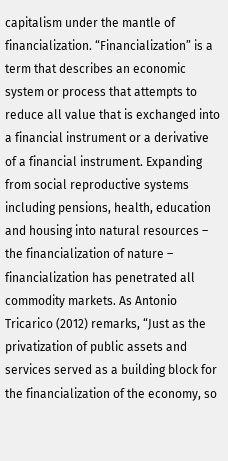capitalism under the mantle of financialization. “Financialization” is a term that describes an economic system or process that attempts to reduce all value that is exchanged into a financial instrument or a derivative of a financial instrument. Expanding from social reproductive systems including pensions, health, education and housing into natural resources – the financialization of nature – financialization has penetrated all commodity markets. As Antonio Tricarico (2012) remarks, “Just as the privatization of public assets and services served as a building block for the financialization of the economy, so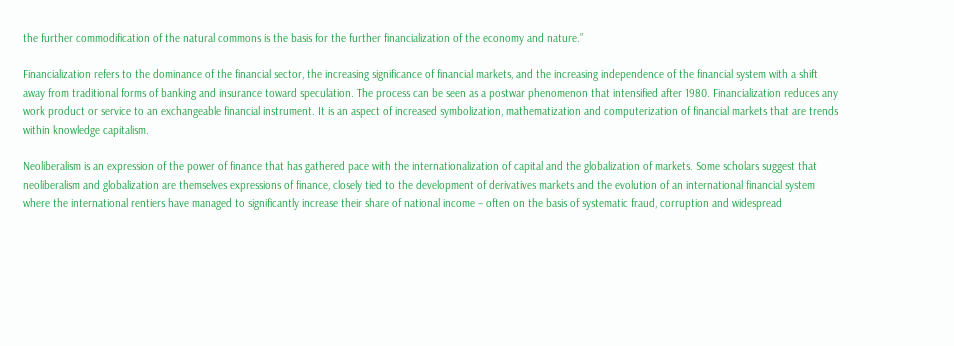the further commodification of the natural commons is the basis for the further financialization of the economy and nature.”

Financialization refers to the dominance of the financial sector, the increasing significance of financial markets, and the increasing independence of the financial system with a shift away from traditional forms of banking and insurance toward speculation. The process can be seen as a postwar phenomenon that intensified after 1980. Financialization reduces any work product or service to an exchangeable financial instrument. It is an aspect of increased symbolization, mathematization and computerization of financial markets that are trends within knowledge capitalism.

Neoliberalism is an expression of the power of finance that has gathered pace with the internationalization of capital and the globalization of markets. Some scholars suggest that neoliberalism and globalization are themselves expressions of finance, closely tied to the development of derivatives markets and the evolution of an international financial system where the international rentiers have managed to significantly increase their share of national income – often on the basis of systematic fraud, corruption and widespread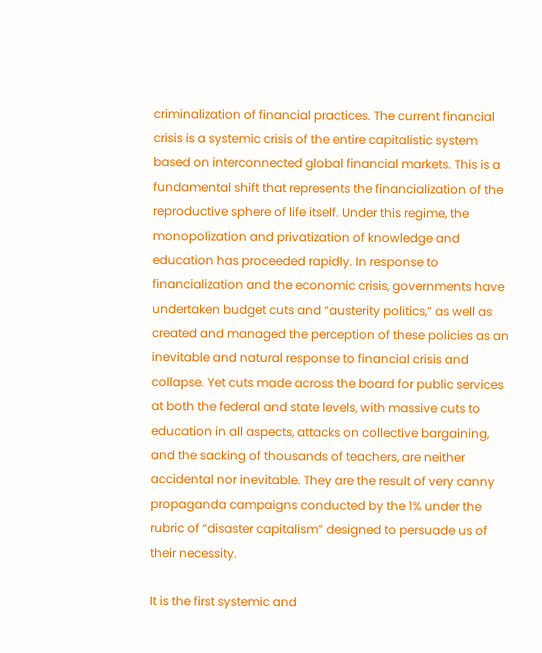criminalization of financial practices. The current financial crisis is a systemic crisis of the entire capitalistic system based on interconnected global financial markets. This is a fundamental shift that represents the financialization of the reproductive sphere of life itself. Under this regime, the monopolization and privatization of knowledge and education has proceeded rapidly. In response to financialization and the economic crisis, governments have undertaken budget cuts and “austerity politics,” as well as created and managed the perception of these policies as an inevitable and natural response to financial crisis and collapse. Yet cuts made across the board for public services at both the federal and state levels, with massive cuts to education in all aspects, attacks on collective bargaining, and the sacking of thousands of teachers, are neither accidental nor inevitable. They are the result of very canny propaganda campaigns conducted by the 1% under the rubric of “disaster capitalism” designed to persuade us of their necessity.

It is the first systemic and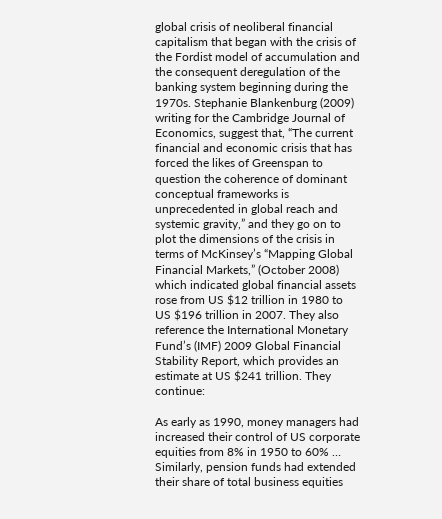global crisis of neoliberal financial capitalism that began with the crisis of the Fordist model of accumulation and the consequent deregulation of the banking system beginning during the 1970s. Stephanie Blankenburg (2009) writing for the Cambridge Journal of Economics, suggest that, “The current financial and economic crisis that has forced the likes of Greenspan to question the coherence of dominant conceptual frameworks is unprecedented in global reach and systemic gravity,” and they go on to plot the dimensions of the crisis in terms of McKinsey’s “Mapping Global Financial Markets,” (October 2008) which indicated global financial assets rose from US $12 trillion in 1980 to US $196 trillion in 2007. They also reference the International Monetary Fund’s (IMF) 2009 Global Financial Stability Report, which provides an estimate at US $241 trillion. They continue:

As early as 1990, money managers had increased their control of US corporate equities from 8% in 1950 to 60% … Similarly, pension funds had extended their share of total business equities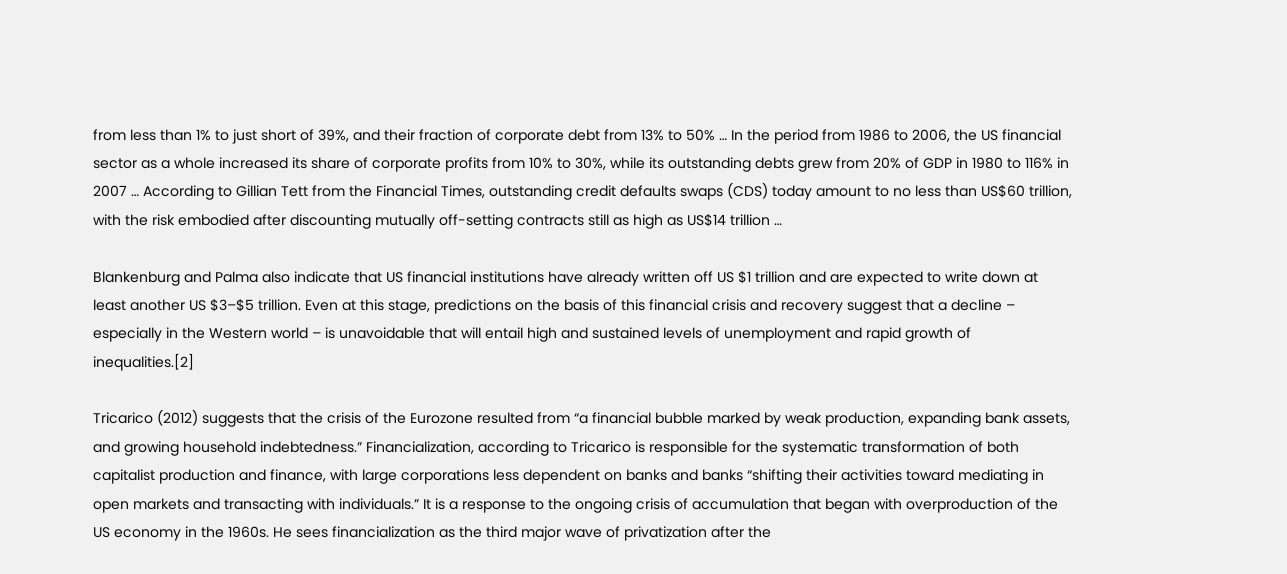from less than 1% to just short of 39%, and their fraction of corporate debt from 13% to 50% … In the period from 1986 to 2006, the US financial sector as a whole increased its share of corporate profits from 10% to 30%, while its outstanding debts grew from 20% of GDP in 1980 to 116% in 2007 … According to Gillian Tett from the Financial Times, outstanding credit defaults swaps (CDS) today amount to no less than US$60 trillion, with the risk embodied after discounting mutually off-setting contracts still as high as US$14 trillion …

Blankenburg and Palma also indicate that US financial institutions have already written off US $1 trillion and are expected to write down at least another US $3–$5 trillion. Even at this stage, predictions on the basis of this financial crisis and recovery suggest that a decline – especially in the Western world – is unavoidable that will entail high and sustained levels of unemployment and rapid growth of inequalities.[2]

Tricarico (2012) suggests that the crisis of the Eurozone resulted from “a financial bubble marked by weak production, expanding bank assets, and growing household indebtedness.” Financialization, according to Tricarico is responsible for the systematic transformation of both capitalist production and finance, with large corporations less dependent on banks and banks “shifting their activities toward mediating in open markets and transacting with individuals.” It is a response to the ongoing crisis of accumulation that began with overproduction of the US economy in the 1960s. He sees financialization as the third major wave of privatization after the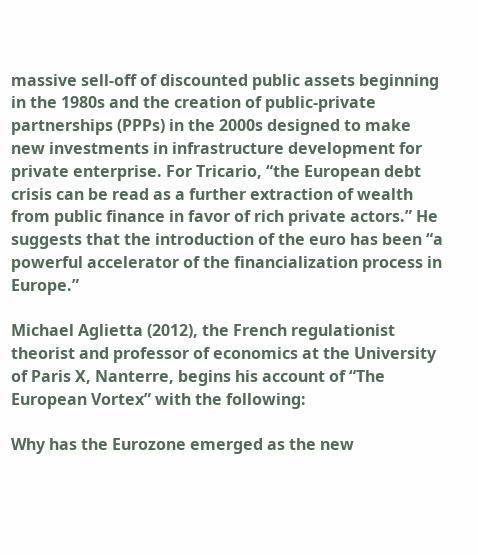massive sell-off of discounted public assets beginning in the 1980s and the creation of public-private partnerships (PPPs) in the 2000s designed to make new investments in infrastructure development for private enterprise. For Tricario, “the European debt crisis can be read as a further extraction of wealth from public finance in favor of rich private actors.” He suggests that the introduction of the euro has been “a powerful accelerator of the financialization process in Europe.”

Michael Aglietta (2012), the French regulationist theorist and professor of economics at the University of Paris X, Nanterre, begins his account of “The European Vortex” with the following:

Why has the Eurozone emerged as the new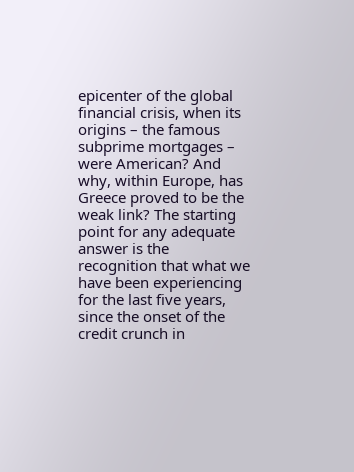epicenter of the global financial crisis, when its origins – the famous subprime mortgages – were American? And why, within Europe, has Greece proved to be the weak link? The starting point for any adequate answer is the recognition that what we have been experiencing for the last five years, since the onset of the credit crunch in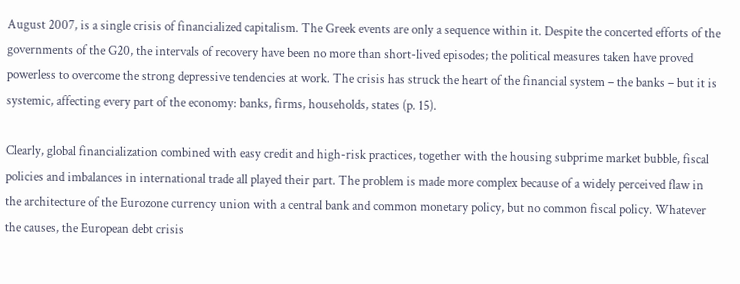August 2007, is a single crisis of financialized capitalism. The Greek events are only a sequence within it. Despite the concerted efforts of the governments of the G20, the intervals of recovery have been no more than short-lived episodes; the political measures taken have proved powerless to overcome the strong depressive tendencies at work. The crisis has struck the heart of the financial system – the banks – but it is systemic, affecting every part of the economy: banks, firms, households, states (p. 15).

Clearly, global financialization combined with easy credit and high-risk practices, together with the housing subprime market bubble, fiscal policies and imbalances in international trade all played their part. The problem is made more complex because of a widely perceived flaw in the architecture of the Eurozone currency union with a central bank and common monetary policy, but no common fiscal policy. Whatever the causes, the European debt crisis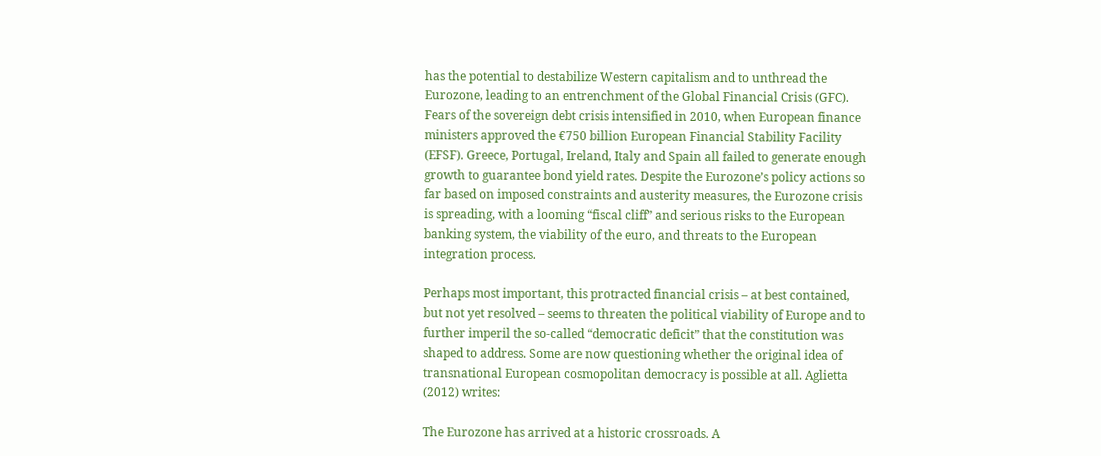has the potential to destabilize Western capitalism and to unthread the Eurozone, leading to an entrenchment of the Global Financial Crisis (GFC). Fears of the sovereign debt crisis intensified in 2010, when European finance ministers approved the €750 billion European Financial Stability Facility (EFSF). Greece, Portugal, Ireland, Italy and Spain all failed to generate enough growth to guarantee bond yield rates. Despite the Eurozone’s policy actions so far based on imposed constraints and austerity measures, the Eurozone crisis is spreading, with a looming “fiscal cliff” and serious risks to the European banking system, the viability of the euro, and threats to the European integration process.

Perhaps most important, this protracted financial crisis – at best contained, but not yet resolved – seems to threaten the political viability of Europe and to further imperil the so-called “democratic deficit” that the constitution was shaped to address. Some are now questioning whether the original idea of transnational European cosmopolitan democracy is possible at all. Aglietta (2012) writes:

The Eurozone has arrived at a historic crossroads. A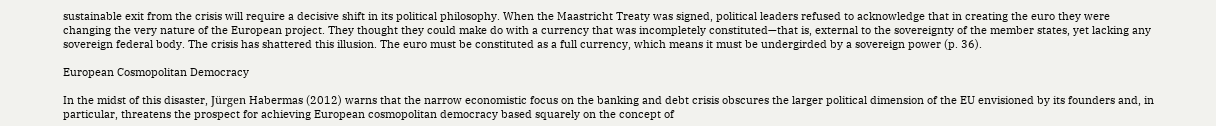sustainable exit from the crisis will require a decisive shift in its political philosophy. When the Maastricht Treaty was signed, political leaders refused to acknowledge that in creating the euro they were changing the very nature of the European project. They thought they could make do with a currency that was incompletely constituted—that is, external to the sovereignty of the member states, yet lacking any sovereign federal body. The crisis has shattered this illusion. The euro must be constituted as a full currency, which means it must be undergirded by a sovereign power (p. 36).

European Cosmopolitan Democracy

In the midst of this disaster, Jürgen Habermas (2012) warns that the narrow economistic focus on the banking and debt crisis obscures the larger political dimension of the EU envisioned by its founders and, in particular, threatens the prospect for achieving European cosmopolitan democracy based squarely on the concept of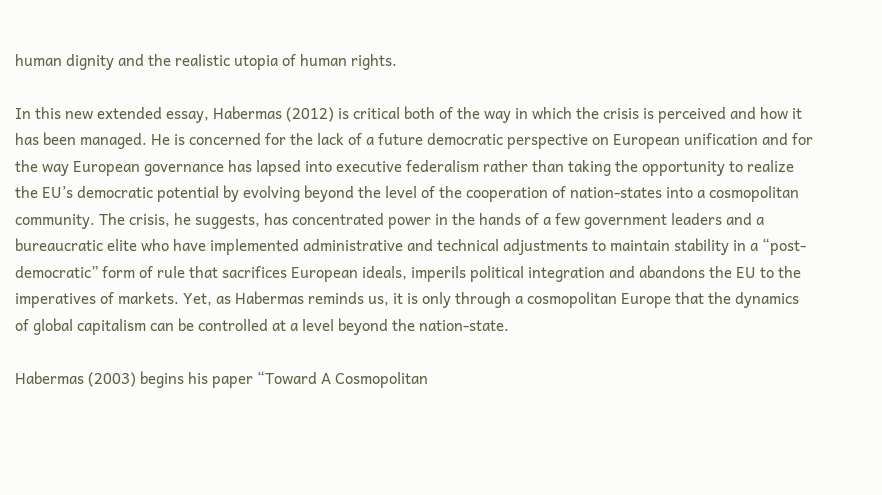human dignity and the realistic utopia of human rights.

In this new extended essay, Habermas (2012) is critical both of the way in which the crisis is perceived and how it has been managed. He is concerned for the lack of a future democratic perspective on European unification and for the way European governance has lapsed into executive federalism rather than taking the opportunity to realize the EU’s democratic potential by evolving beyond the level of the cooperation of nation-states into a cosmopolitan community. The crisis, he suggests, has concentrated power in the hands of a few government leaders and a bureaucratic elite who have implemented administrative and technical adjustments to maintain stability in a “post-democratic” form of rule that sacrifices European ideals, imperils political integration and abandons the EU to the imperatives of markets. Yet, as Habermas reminds us, it is only through a cosmopolitan Europe that the dynamics of global capitalism can be controlled at a level beyond the nation-state.

Habermas (2003) begins his paper “Toward A Cosmopolitan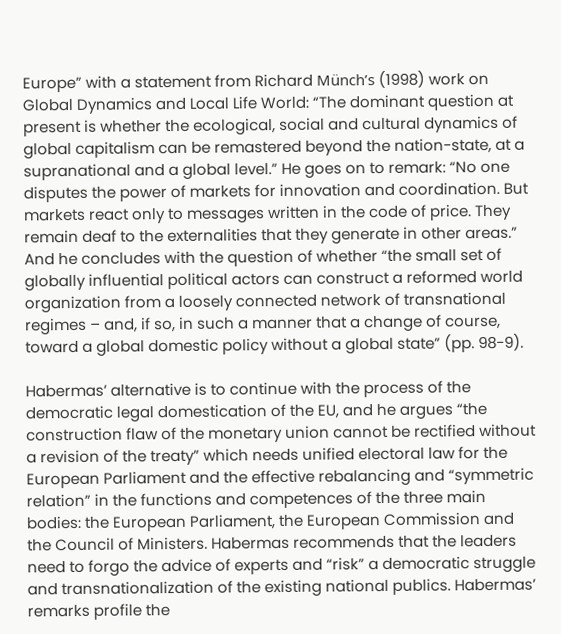Europe” with a statement from Richard Münch’s (1998) work on Global Dynamics and Local Life World: “The dominant question at present is whether the ecological, social and cultural dynamics of global capitalism can be remastered beyond the nation-state, at a supranational and a global level.” He goes on to remark: “No one disputes the power of markets for innovation and coordination. But markets react only to messages written in the code of price. They remain deaf to the externalities that they generate in other areas.” And he concludes with the question of whether “the small set of globally influential political actors can construct a reformed world organization from a loosely connected network of transnational regimes – and, if so, in such a manner that a change of course, toward a global domestic policy without a global state” (pp. 98-9).

Habermas’ alternative is to continue with the process of the democratic legal domestication of the EU, and he argues “the construction flaw of the monetary union cannot be rectified without a revision of the treaty” which needs unified electoral law for the European Parliament and the effective rebalancing and “symmetric relation” in the functions and competences of the three main bodies: the European Parliament, the European Commission and the Council of Ministers. Habermas recommends that the leaders need to forgo the advice of experts and “risk” a democratic struggle and transnationalization of the existing national publics. Habermas’ remarks profile the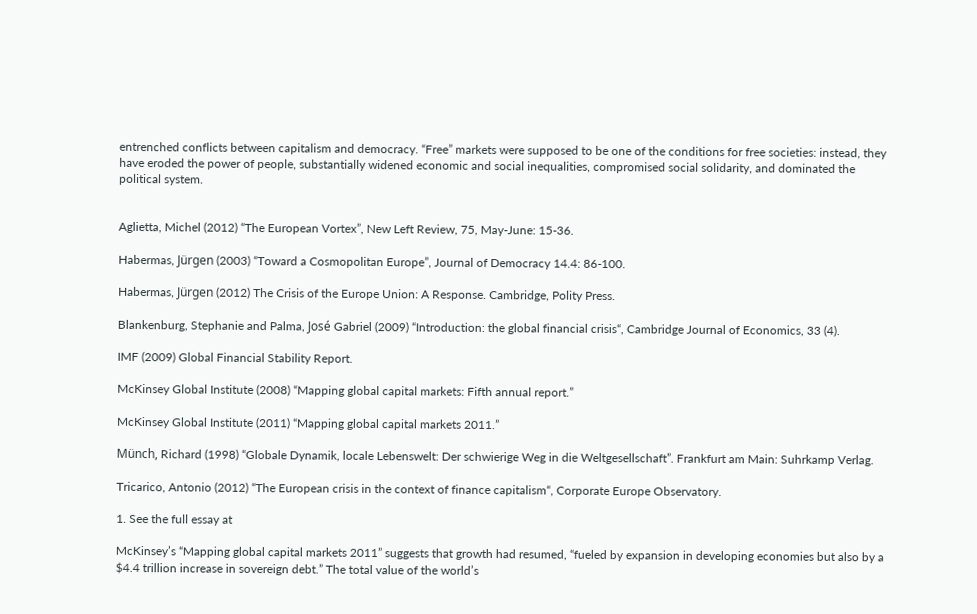entrenched conflicts between capitalism and democracy. “Free” markets were supposed to be one of the conditions for free societies: instead, they have eroded the power of people, substantially widened economic and social inequalities, compromised social solidarity, and dominated the political system.


Aglietta, Michel (2012) “The European Vortex”, New Left Review, 75, May-June: 15-36.

Habermas, Jürgen (2003) “Toward a Cosmopolitan Europe”, Journal of Democracy 14.4: 86-100.

Habermas, Jürgen (2012) The Crisis of the Europe Union: A Response. Cambridge, Polity Press.

Blankenburg, Stephanie and Palma, José Gabriel (2009) “Introduction: the global financial crisis“, Cambridge Journal of Economics, 33 (4).

IMF (2009) Global Financial Stability Report.

McKinsey Global Institute (2008) “Mapping global capital markets: Fifth annual report.”

McKinsey Global Institute (2011) “Mapping global capital markets 2011.”

Münch, Richard (1998) “Globale Dynamik, locale Lebenswelt: Der schwierige Weg in die Weltgesellschaft”. Frankfurt am Main: Suhrkamp Verlag.

Tricarico, Antonio (2012) “The European crisis in the context of finance capitalism“, Corporate Europe Observatory.

1. See the full essay at

McKinsey’s “Mapping global capital markets 2011” suggests that growth had resumed, “fueled by expansion in developing economies but also by a $4.4 trillion increase in sovereign debt.” The total value of the world’s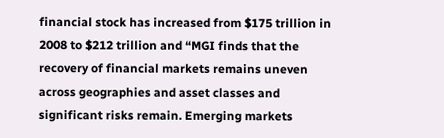financial stock has increased from $175 trillion in 2008 to $212 trillion and “MGI finds that the recovery of financial markets remains uneven across geographies and asset classes and significant risks remain. Emerging markets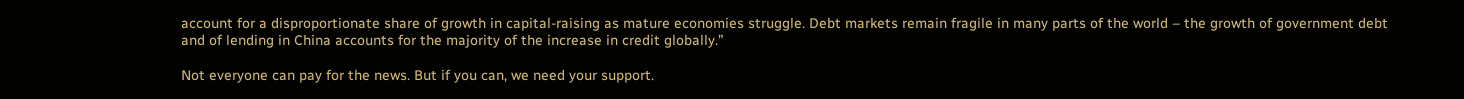account for a disproportionate share of growth in capital-raising as mature economies struggle. Debt markets remain fragile in many parts of the world – the growth of government debt and of lending in China accounts for the majority of the increase in credit globally.”

Not everyone can pay for the news. But if you can, we need your support.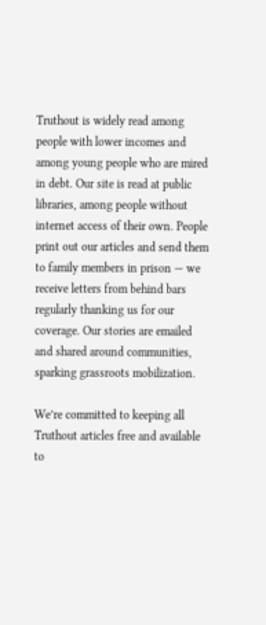Truthout is widely read among people with lower incomes and among young people who are mired in debt. Our site is read at public libraries, among people without internet access of their own. People print out our articles and send them to family members in prison — we receive letters from behind bars regularly thanking us for our coverage. Our stories are emailed and shared around communities, sparking grassroots mobilization.

We’re committed to keeping all Truthout articles free and available to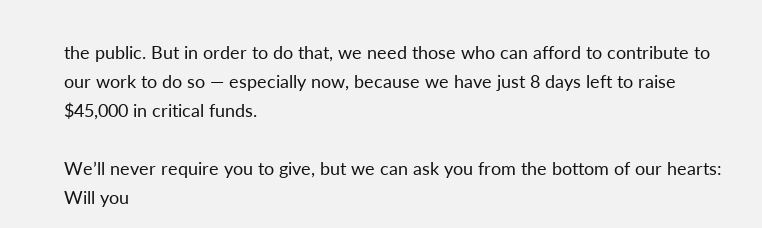the public. But in order to do that, we need those who can afford to contribute to our work to do so — especially now, because we have just 8 days left to raise $45,000 in critical funds.

We’ll never require you to give, but we can ask you from the bottom of our hearts: Will you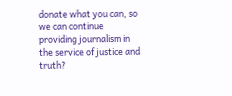donate what you can, so we can continue providing journalism in the service of justice and truth?